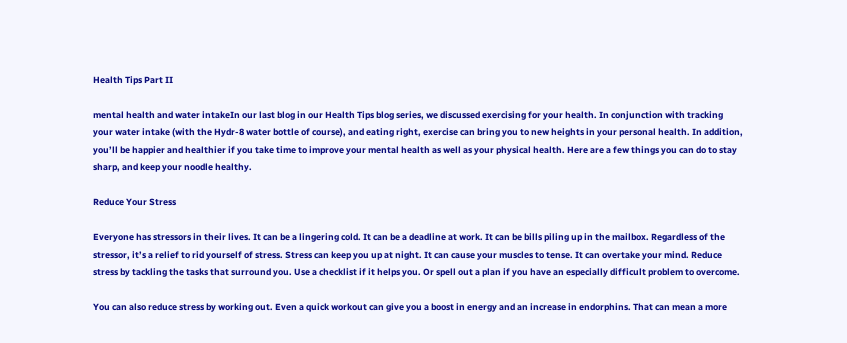Health Tips Part II

mental health and water intakeIn our last blog in our Health Tips blog series, we discussed exercising for your health. In conjunction with tracking your water intake (with the Hydr-8 water bottle of course), and eating right, exercise can bring you to new heights in your personal health. In addition, you’ll be happier and healthier if you take time to improve your mental health as well as your physical health. Here are a few things you can do to stay sharp, and keep your noodle healthy.

Reduce Your Stress

Everyone has stressors in their lives. It can be a lingering cold. It can be a deadline at work. It can be bills piling up in the mailbox. Regardless of the stressor, it’s a relief to rid yourself of stress. Stress can keep you up at night. It can cause your muscles to tense. It can overtake your mind. Reduce stress by tackling the tasks that surround you. Use a checklist if it helps you. Or spell out a plan if you have an especially difficult problem to overcome.

You can also reduce stress by working out. Even a quick workout can give you a boost in energy and an increase in endorphins. That can mean a more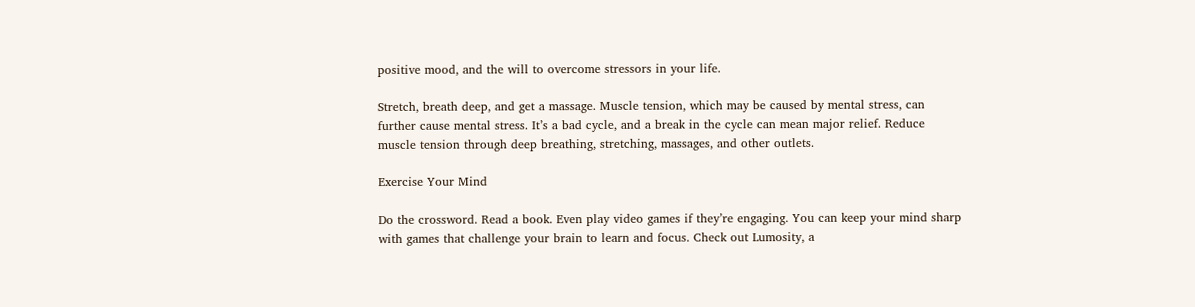positive mood, and the will to overcome stressors in your life.

Stretch, breath deep, and get a massage. Muscle tension, which may be caused by mental stress, can further cause mental stress. It’s a bad cycle, and a break in the cycle can mean major relief. Reduce muscle tension through deep breathing, stretching, massages, and other outlets.

Exercise Your Mind

Do the crossword. Read a book. Even play video games if they’re engaging. You can keep your mind sharp with games that challenge your brain to learn and focus. Check out Lumosity, a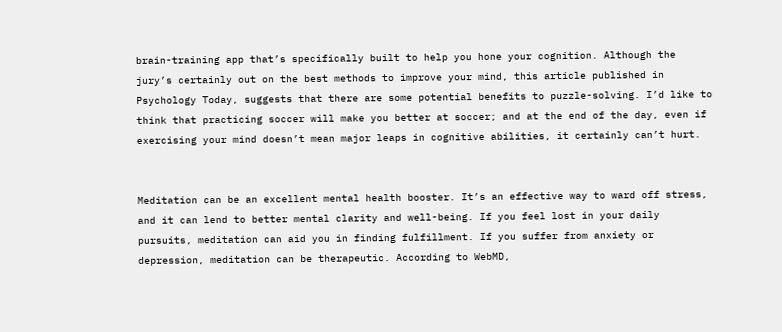brain-training app that’s specifically built to help you hone your cognition. Although the jury’s certainly out on the best methods to improve your mind, this article published in Psychology Today, suggests that there are some potential benefits to puzzle-solving. I’d like to think that practicing soccer will make you better at soccer; and at the end of the day, even if exercising your mind doesn’t mean major leaps in cognitive abilities, it certainly can’t hurt.


Meditation can be an excellent mental health booster. It’s an effective way to ward off stress, and it can lend to better mental clarity and well-being. If you feel lost in your daily pursuits, meditation can aid you in finding fulfillment. If you suffer from anxiety or depression, meditation can be therapeutic. According to WebMD,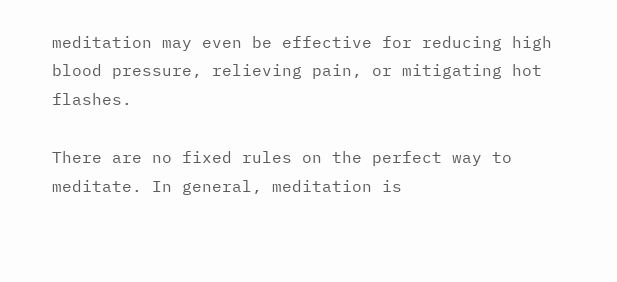meditation may even be effective for reducing high blood pressure, relieving pain, or mitigating hot flashes.

There are no fixed rules on the perfect way to meditate. In general, meditation is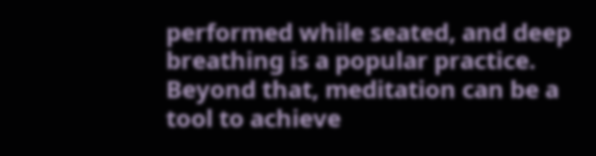performed while seated, and deep breathing is a popular practice. Beyond that, meditation can be a tool to achieve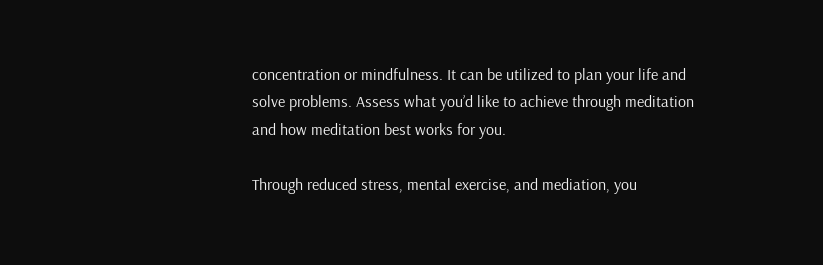concentration or mindfulness. It can be utilized to plan your life and solve problems. Assess what you’d like to achieve through meditation and how meditation best works for you.

Through reduced stress, mental exercise, and mediation, you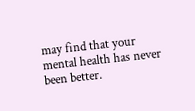may find that your mental health has never been better.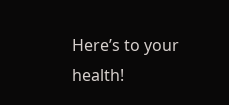Here’s to your health!